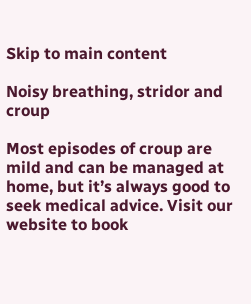Skip to main content

Noisy breathing, stridor and croup

Most episodes of croup are mild and can be managed at home, but it’s always good to seek medical advice. Visit our website to book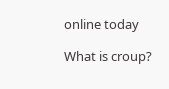online today

What is croup?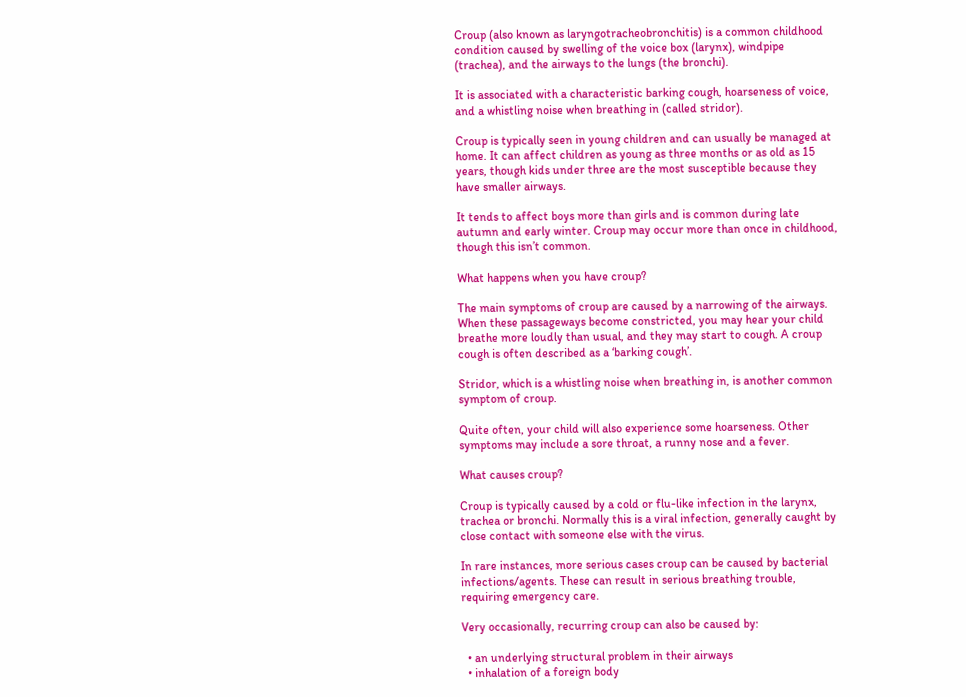Croup (also known as laryngotracheobronchitis) is a common childhood condition caused by swelling of the voice box (larynx), windpipe (trachea), and the airways to the lungs (the bronchi).

It is associated with a characteristic barking cough, hoarseness of voice, and a whistling noise when breathing in (called stridor).

Croup is typically seen in young children and can usually be managed at home. It can affect children as young as three months or as old as 15 years, though kids under three are the most susceptible because they have smaller airways.

It tends to affect boys more than girls and is common during late autumn and early winter. Croup may occur more than once in childhood, though this isn’t common.

What happens when you have croup?

The main symptoms of croup are caused by a narrowing of the airways. When these passageways become constricted, you may hear your child breathe more loudly than usual, and they may start to cough. A croup cough is often described as a ‘barking cough’.

Stridor, which is a whistling noise when breathing in, is another common symptom of croup.

Quite often, your child will also experience some hoarseness. Other symptoms may include a sore throat, a runny nose and a fever.

What causes croup?

Croup is typically caused by a cold or flu-like infection in the larynx, trachea or bronchi. Normally this is a viral infection, generally caught by close contact with someone else with the virus.

In rare instances, more serious cases croup can be caused by bacterial infections/agents. These can result in serious breathing trouble, requiring emergency care.

Very occasionally, recurring croup can also be caused by:

  • an underlying structural problem in their airways
  • inhalation of a foreign body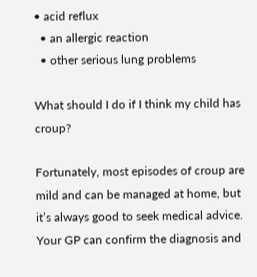• acid reflux
  • an allergic reaction
  • other serious lung problems

What should I do if I think my child has croup?

Fortunately, most episodes of croup are mild and can be managed at home, but it’s always good to seek medical advice. Your GP can confirm the diagnosis and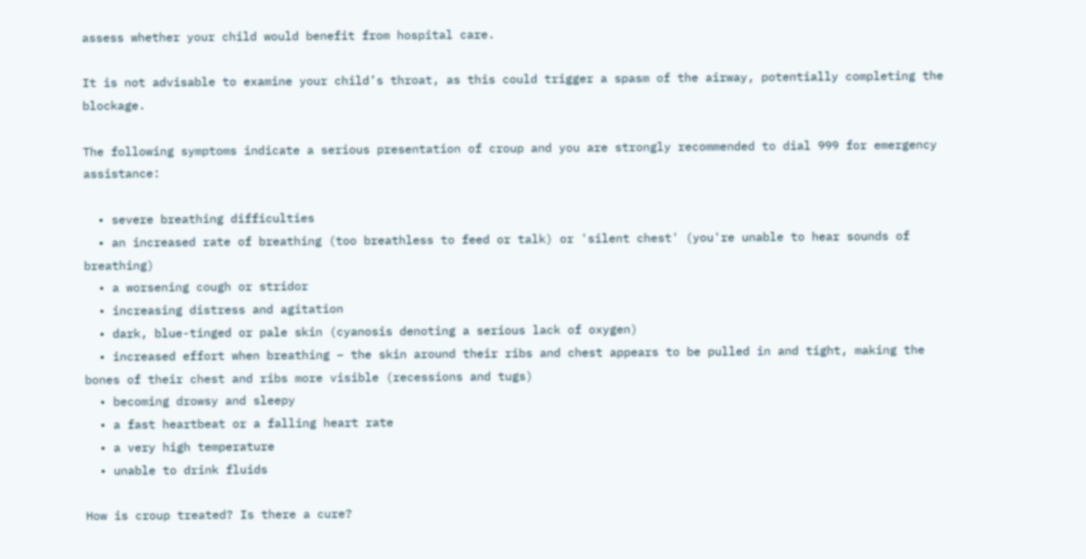assess whether your child would benefit from hospital care.

It is not advisable to examine your child’s throat, as this could trigger a spasm of the airway, potentially completing the blockage.

The following symptoms indicate a serious presentation of croup and you are strongly recommended to dial 999 for emergency assistance:

  • severe breathing difficulties
  • an increased rate of breathing (too breathless to feed or talk) or 'silent chest' (you're unable to hear sounds of breathing)
  • a worsening cough or stridor
  • increasing distress and agitation
  • dark, blue-tinged or pale skin (cyanosis denoting a serious lack of oxygen)
  • increased effort when breathing – the skin around their ribs and chest appears to be pulled in and tight, making the bones of their chest and ribs more visible (recessions and tugs)
  • becoming drowsy and sleepy
  • a fast heartbeat or a falling heart rate
  • a very high temperature
  • unable to drink fluids

How is croup treated? Is there a cure?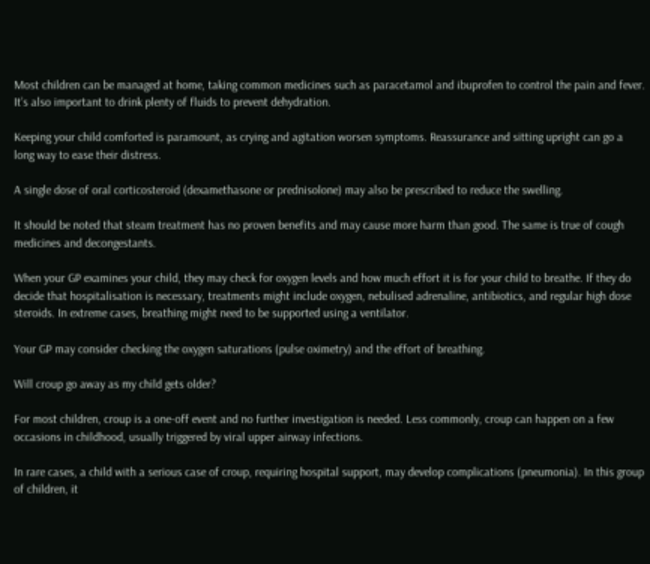Most children can be managed at home, taking common medicines such as paracetamol and ibuprofen to control the pain and fever. It’s also important to drink plenty of fluids to prevent dehydration.

Keeping your child comforted is paramount, as crying and agitation worsen symptoms. Reassurance and sitting upright can go a long way to ease their distress.

A single dose of oral corticosteroid (dexamethasone or prednisolone) may also be prescribed to reduce the swelling.

It should be noted that steam treatment has no proven benefits and may cause more harm than good. The same is true of cough medicines and decongestants.

When your GP examines your child, they may check for oxygen levels and how much effort it is for your child to breathe. If they do decide that hospitalisation is necessary, treatments might include oxygen, nebulised adrenaline, antibiotics, and regular high dose steroids. In extreme cases, breathing might need to be supported using a ventilator.

Your GP may consider checking the oxygen saturations (pulse oximetry) and the effort of breathing.

Will croup go away as my child gets older?

For most children, croup is a one-off event and no further investigation is needed. Less commonly, croup can happen on a few occasions in childhood, usually triggered by viral upper airway infections.

In rare cases, a child with a serious case of croup, requiring hospital support, may develop complications (pneumonia). In this group of children, it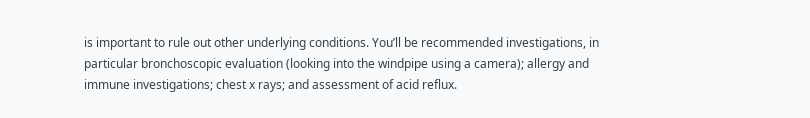is important to rule out other underlying conditions. You’ll be recommended investigations, in particular bronchoscopic evaluation (looking into the windpipe using a camera); allergy and immune investigations; chest x rays; and assessment of acid reflux.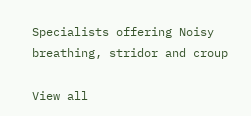Specialists offering Noisy breathing, stridor and croup

View all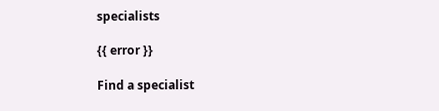specialists

{{ error }}

Find a specialist